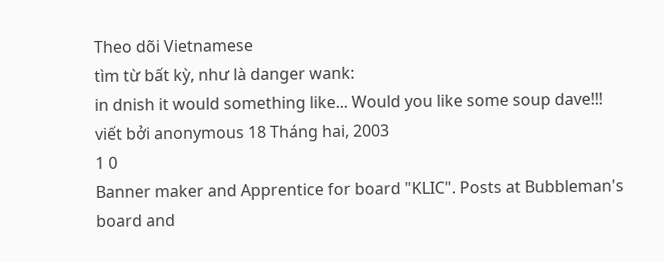Theo dõi Vietnamese
tìm từ bất kỳ, như là danger wank:
in dnish it would something like... Would you like some soup dave!!!
viết bởi anonymous 18 Tháng hai, 2003
1 0
Banner maker and Apprentice for board "KLIC". Posts at Bubbleman's board and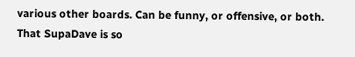various other boards. Can be funny, or offensive, or both.
That SupaDave is so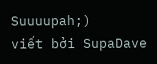Suuuupah;)
viết bởi SupaDave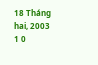18 Tháng hai, 2003
1 0